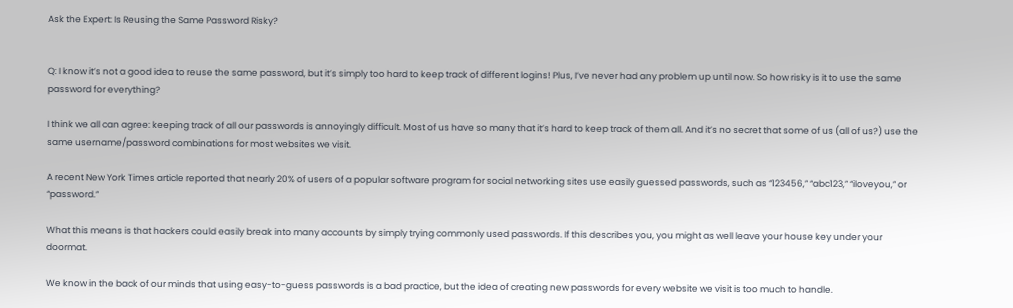Ask the Expert: Is Reusing the Same Password Risky?


Q: I know it’s not a good idea to reuse the same password, but it’s simply too hard to keep track of different logins! Plus, I’ve never had any problem up until now. So how risky is it to use the same password for everything?

I think we all can agree: keeping track of all our passwords is annoyingly difficult. Most of us have so many that it’s hard to keep track of them all. And it’s no secret that some of us (all of us?) use the same username/password combinations for most websites we visit.

A recent New York Times article reported that nearly 20% of users of a popular software program for social networking sites use easily guessed passwords, such as “123456,” “abc123,” “iloveyou,” or “password.”

What this means is that hackers could easily break into many accounts by simply trying commonly used passwords. If this describes you, you might as well leave your house key under your doormat.

We know in the back of our minds that using easy-to-guess passwords is a bad practice, but the idea of creating new passwords for every website we visit is too much to handle.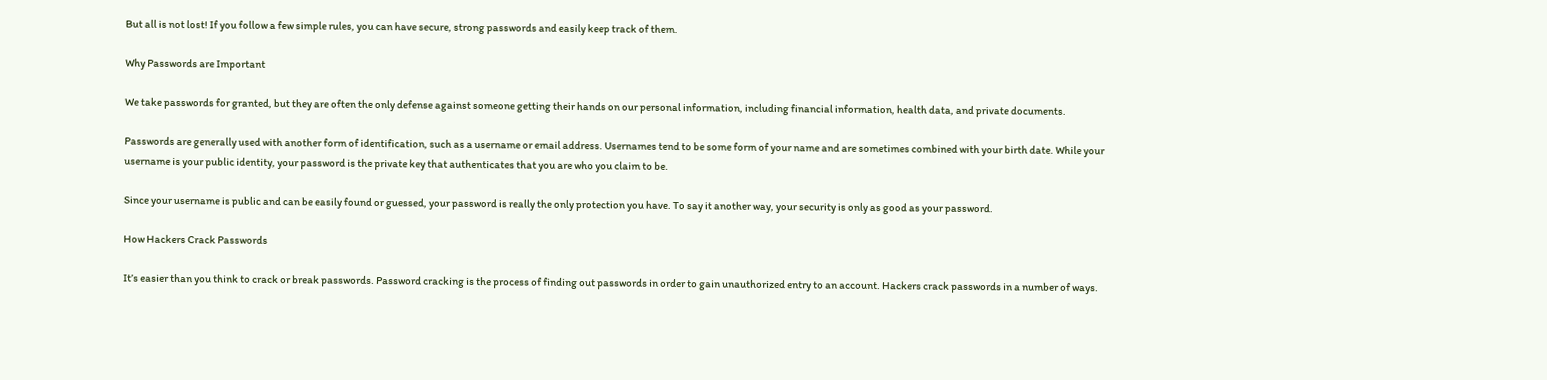But all is not lost! If you follow a few simple rules, you can have secure, strong passwords and easily keep track of them.

Why Passwords are Important

We take passwords for granted, but they are often the only defense against someone getting their hands on our personal information, including financial information, health data, and private documents.

Passwords are generally used with another form of identification, such as a username or email address. Usernames tend to be some form of your name and are sometimes combined with your birth date. While your username is your public identity, your password is the private key that authenticates that you are who you claim to be.

Since your username is public and can be easily found or guessed, your password is really the only protection you have. To say it another way, your security is only as good as your password.

How Hackers Crack Passwords

It’s easier than you think to crack or break passwords. Password cracking is the process of finding out passwords in order to gain unauthorized entry to an account. Hackers crack passwords in a number of ways.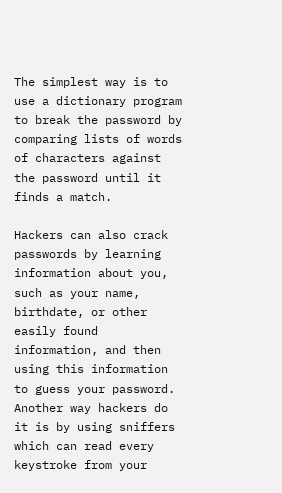The simplest way is to use a dictionary program to break the password by comparing lists of words of characters against the password until it finds a match.

Hackers can also crack passwords by learning information about you, such as your name, birthdate, or other easily found information, and then using this information to guess your password. Another way hackers do it is by using sniffers which can read every keystroke from your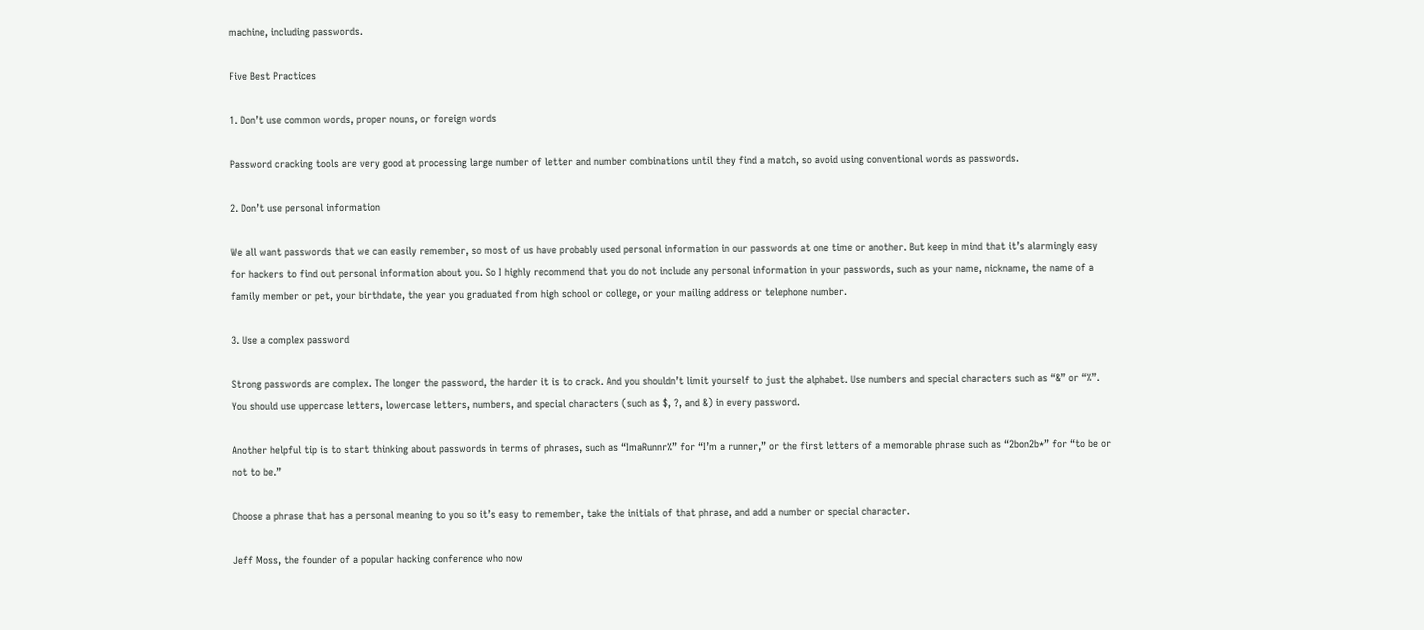machine, including passwords.

Five Best Practices

1. Don’t use common words, proper nouns, or foreign words

Password cracking tools are very good at processing large number of letter and number combinations until they find a match, so avoid using conventional words as passwords.

2. Don’t use personal information

We all want passwords that we can easily remember, so most of us have probably used personal information in our passwords at one time or another. But keep in mind that it’s alarmingly easy for hackers to find out personal information about you. So I highly recommend that you do not include any personal information in your passwords, such as your name, nickname, the name of a family member or pet, your birthdate, the year you graduated from high school or college, or your mailing address or telephone number.

3. Use a complex password

Strong passwords are complex. The longer the password, the harder it is to crack. And you shouldn’t limit yourself to just the alphabet. Use numbers and special characters such as “&” or “%”. You should use uppercase letters, lowercase letters, numbers, and special characters (such as $, ?, and &) in every password.

Another helpful tip is to start thinking about passwords in terms of phrases, such as “ImaRunnr%” for “I’m a runner,” or the first letters of a memorable phrase such as “2bon2b*” for “to be or not to be.”

Choose a phrase that has a personal meaning to you so it’s easy to remember, take the initials of that phrase, and add a number or special character.

Jeff Moss, the founder of a popular hacking conference who now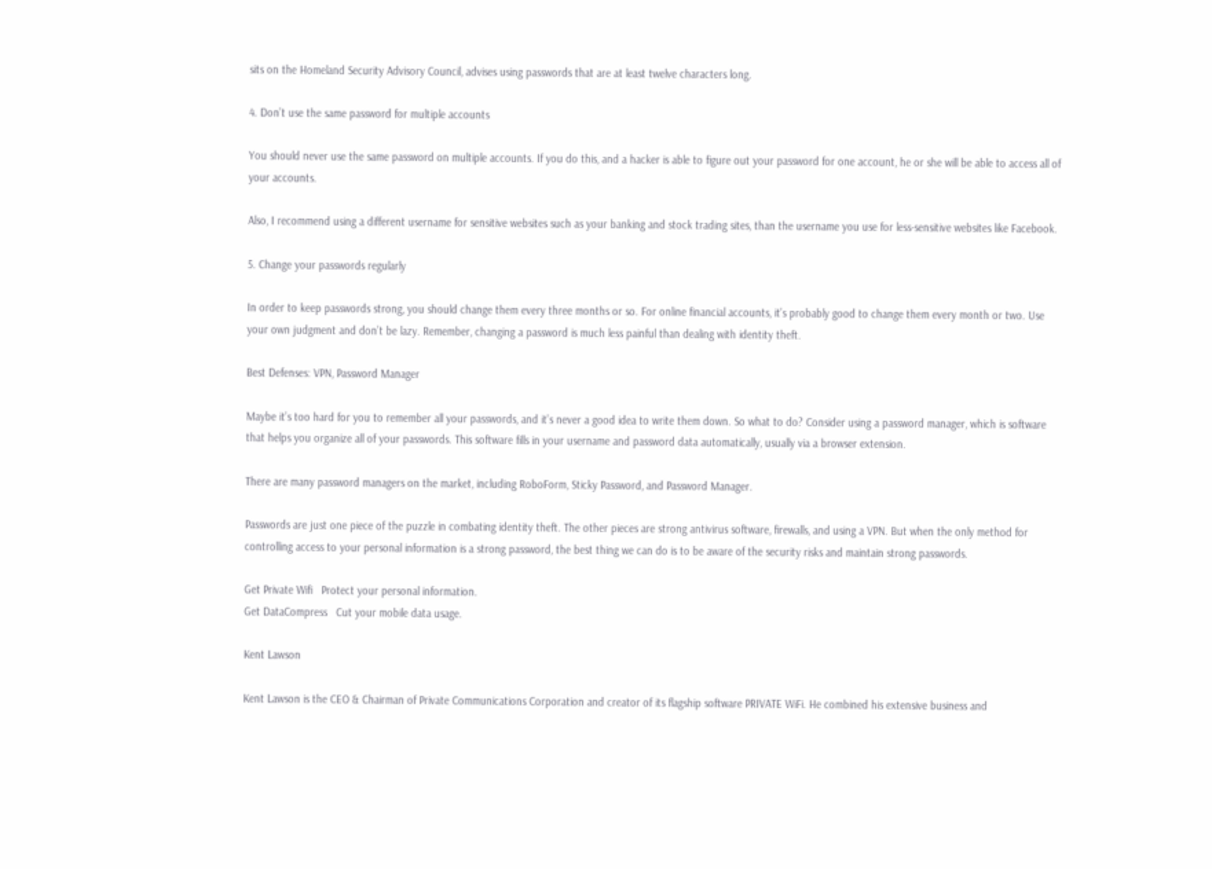sits on the Homeland Security Advisory Council, advises using passwords that are at least twelve characters long.

4. Don’t use the same password for multiple accounts

You should never use the same password on multiple accounts. If you do this, and a hacker is able to figure out your password for one account, he or she will be able to access all of your accounts.

Also, I recommend using a different username for sensitive websites such as your banking and stock trading sites, than the username you use for less-sensitive websites like Facebook.

5. Change your passwords regularly

In order to keep passwords strong, you should change them every three months or so. For online financial accounts, it’s probably good to change them every month or two. Use your own judgment and don’t be lazy. Remember, changing a password is much less painful than dealing with identity theft.

Best Defenses: VPN, Password Manager

Maybe it’s too hard for you to remember all your passwords, and it’s never a good idea to write them down. So what to do? Consider using a password manager, which is software that helps you organize all of your passwords. This software fills in your username and password data automatically, usually via a browser extension.

There are many password managers on the market, including RoboForm, Sticky Password, and Password Manager.

Passwords are just one piece of the puzzle in combating identity theft. The other pieces are strong antivirus software, firewalls, and using a VPN. But when the only method for controlling access to your personal information is a strong password, the best thing we can do is to be aware of the security risks and maintain strong passwords.

Get Private Wifi   Protect your personal information.
Get DataCompress   Cut your mobile data usage.

Kent Lawson

Kent Lawson is the CEO & Chairman of Private Communications Corporation and creator of its flagship software PRIVATE WiFi. He combined his extensive business and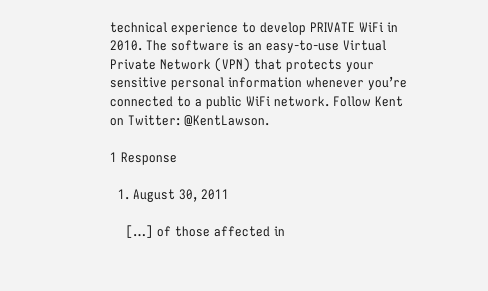technical experience to develop PRIVATE WiFi in 2010. The software is an easy-to-use Virtual Private Network (VPN) that protects your sensitive personal information whenever you’re connected to a public WiFi network. Follow Kent on Twitter: @KentLawson.

1 Response

  1. August 30, 2011

    […] of those affected in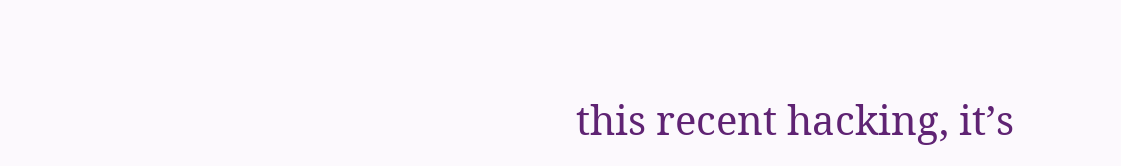this recent hacking, it’s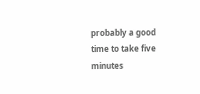probably a good time to take five minutes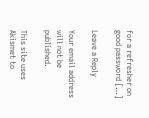for a refresher on good password […]

Leave a Reply

Your email address will not be published.

This site uses Akismet to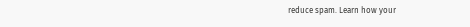reduce spam. Learn how your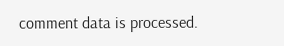comment data is processed.